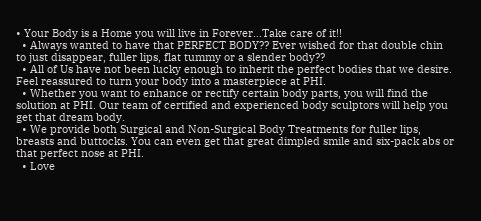• Your Body is a Home you will live in Forever…Take care of it!!
  • Always wanted to have that PERFECT BODY?? Ever wished for that double chin to just disappear, fuller lips, flat tummy or a slender body??
  • All of Us have not been lucky enough to inherit the perfect bodies that we desire. Feel reassured to turn your body into a masterpiece at PHI.
  • Whether you want to enhance or rectify certain body parts, you will find the solution at PHI. Our team of certified and experienced body sculptors will help you get that dream body.
  • We provide both Surgical and Non-Surgical Body Treatments for fuller lips, breasts and buttocks. You can even get that great dimpled smile and six-pack abs or that perfect nose at PHI.
  • Love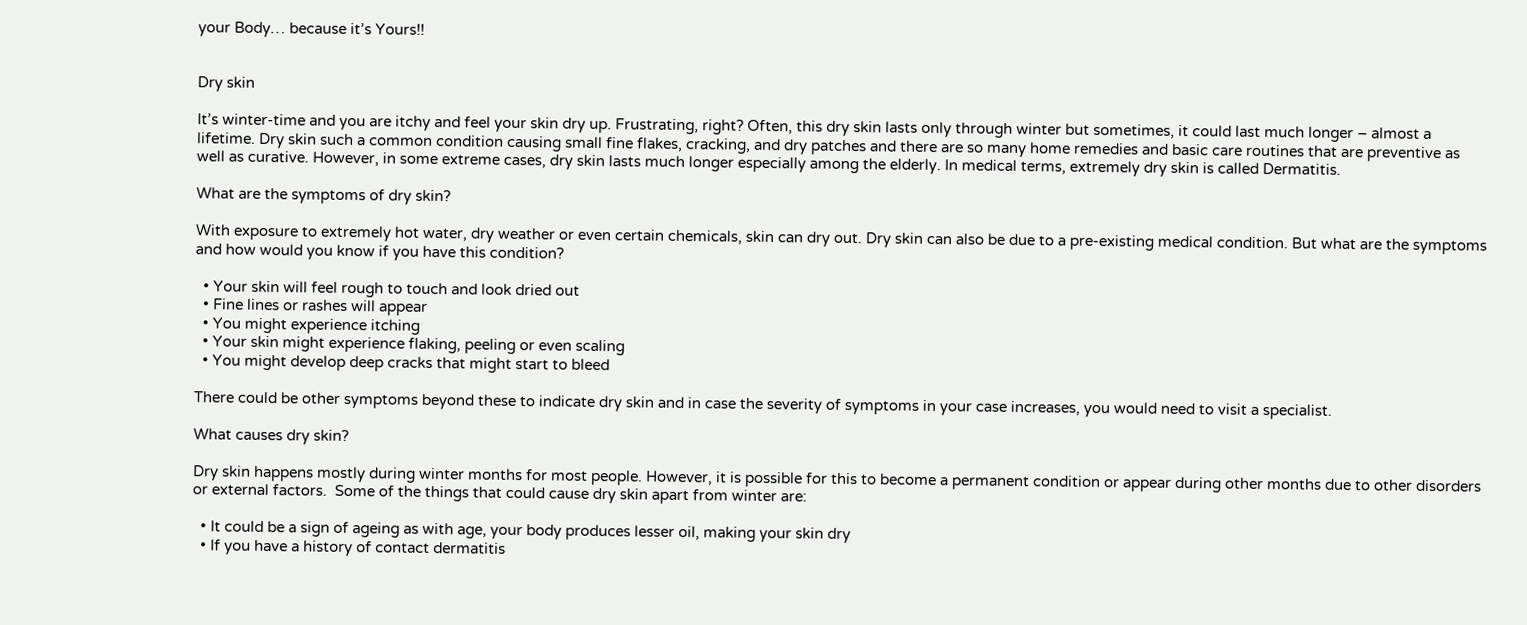your Body… because it’s Yours!!


Dry skin

It’s winter-time and you are itchy and feel your skin dry up. Frustrating, right? Often, this dry skin lasts only through winter but sometimes, it could last much longer – almost a lifetime. Dry skin such a common condition causing small fine flakes, cracking, and dry patches and there are so many home remedies and basic care routines that are preventive as well as curative. However, in some extreme cases, dry skin lasts much longer especially among the elderly. In medical terms, extremely dry skin is called Dermatitis.

What are the symptoms of dry skin?

With exposure to extremely hot water, dry weather or even certain chemicals, skin can dry out. Dry skin can also be due to a pre-existing medical condition. But what are the symptoms and how would you know if you have this condition?

  • Your skin will feel rough to touch and look dried out
  • Fine lines or rashes will appear
  • You might experience itching
  • Your skin might experience flaking, peeling or even scaling
  • You might develop deep cracks that might start to bleed

There could be other symptoms beyond these to indicate dry skin and in case the severity of symptoms in your case increases, you would need to visit a specialist.

What causes dry skin?

Dry skin happens mostly during winter months for most people. However, it is possible for this to become a permanent condition or appear during other months due to other disorders or external factors.  Some of the things that could cause dry skin apart from winter are:

  • It could be a sign of ageing as with age, your body produces lesser oil, making your skin dry
  • If you have a history of contact dermatitis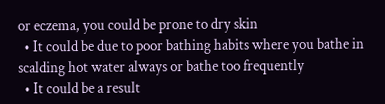or eczema, you could be prone to dry skin
  • It could be due to poor bathing habits where you bathe in scalding hot water always or bathe too frequently
  • It could be a result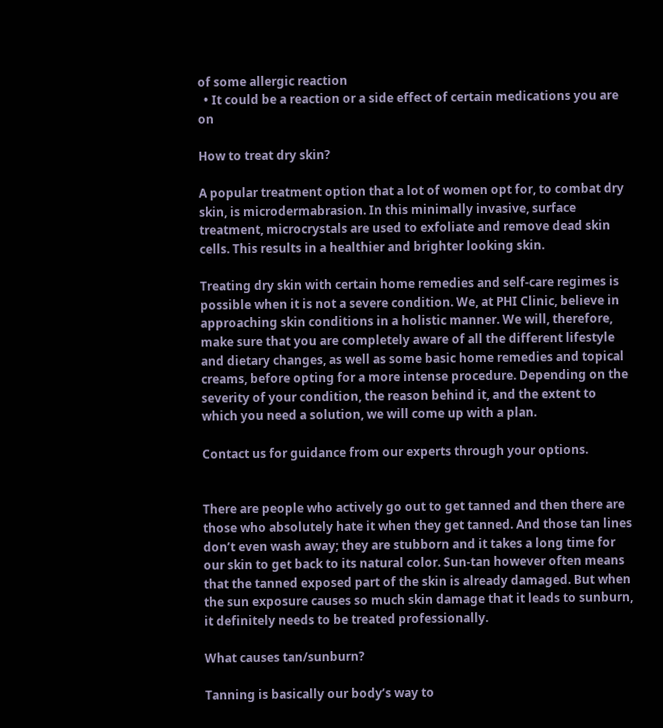of some allergic reaction
  • It could be a reaction or a side effect of certain medications you are on

How to treat dry skin?

A popular treatment option that a lot of women opt for, to combat dry skin, is microdermabrasion. In this minimally invasive, surface treatment, microcrystals are used to exfoliate and remove dead skin cells. This results in a healthier and brighter looking skin.

Treating dry skin with certain home remedies and self-care regimes is possible when it is not a severe condition. We, at PHI Clinic, believe in approaching skin conditions in a holistic manner. We will, therefore, make sure that you are completely aware of all the different lifestyle and dietary changes, as well as some basic home remedies and topical creams, before opting for a more intense procedure. Depending on the severity of your condition, the reason behind it, and the extent to which you need a solution, we will come up with a plan.

Contact us for guidance from our experts through your options.


There are people who actively go out to get tanned and then there are those who absolutely hate it when they get tanned. And those tan lines don’t even wash away; they are stubborn and it takes a long time for our skin to get back to its natural color. Sun-tan however often means that the tanned exposed part of the skin is already damaged. But when the sun exposure causes so much skin damage that it leads to sunburn, it definitely needs to be treated professionally.

What causes tan/sunburn?

Tanning is basically our body’s way to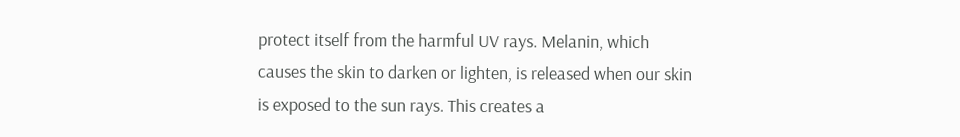protect itself from the harmful UV rays. Melanin, which causes the skin to darken or lighten, is released when our skin is exposed to the sun rays. This creates a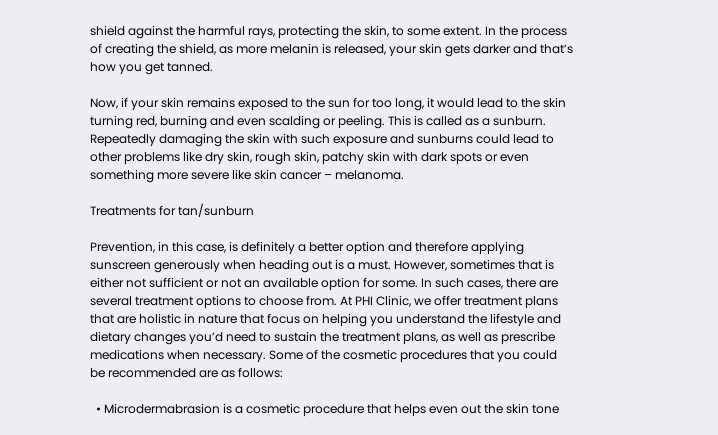shield against the harmful rays, protecting the skin, to some extent. In the process of creating the shield, as more melanin is released, your skin gets darker and that’s how you get tanned.

Now, if your skin remains exposed to the sun for too long, it would lead to the skin turning red, burning and even scalding or peeling. This is called as a sunburn. Repeatedly damaging the skin with such exposure and sunburns could lead to other problems like dry skin, rough skin, patchy skin with dark spots or even something more severe like skin cancer – melanoma.

Treatments for tan/sunburn

Prevention, in this case, is definitely a better option and therefore applying sunscreen generously when heading out is a must. However, sometimes that is either not sufficient or not an available option for some. In such cases, there are several treatment options to choose from. At PHI Clinic, we offer treatment plans that are holistic in nature that focus on helping you understand the lifestyle and dietary changes you’d need to sustain the treatment plans, as well as prescribe medications when necessary. Some of the cosmetic procedures that you could be recommended are as follows:

  • Microdermabrasion is a cosmetic procedure that helps even out the skin tone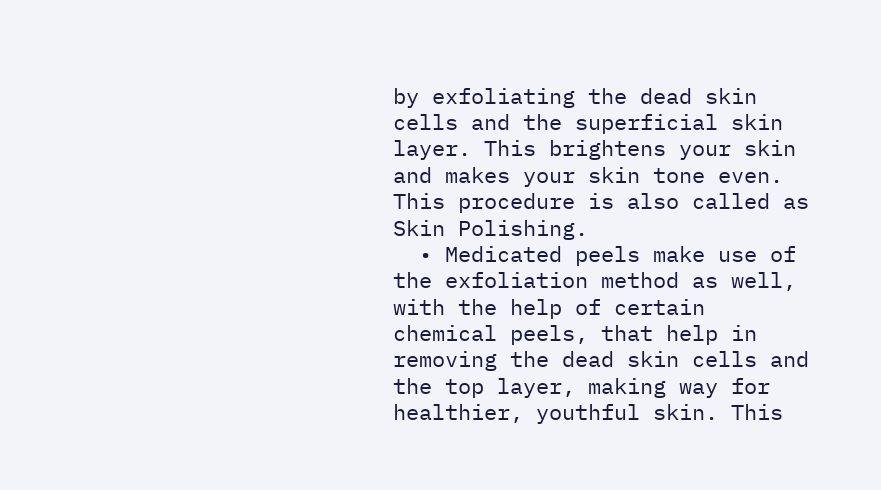by exfoliating the dead skin cells and the superficial skin layer. This brightens your skin and makes your skin tone even. This procedure is also called as Skin Polishing.
  • Medicated peels make use of the exfoliation method as well, with the help of certain chemical peels, that help in removing the dead skin cells and the top layer, making way for healthier, youthful skin. This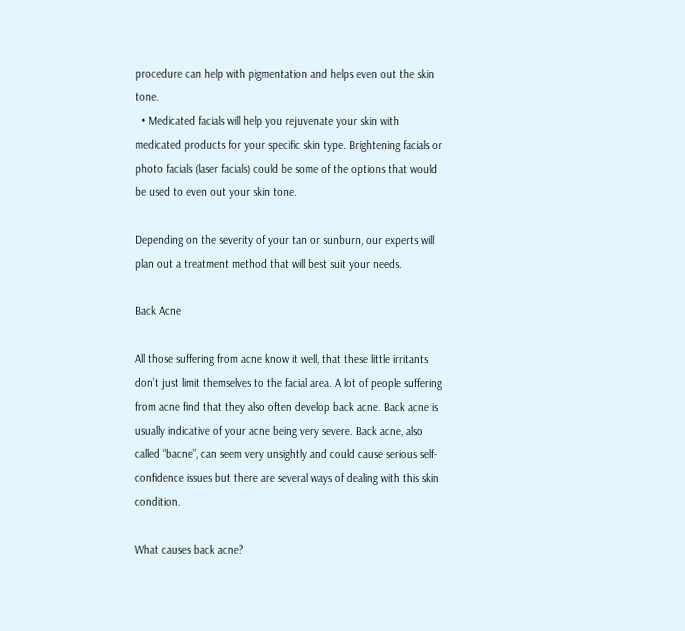procedure can help with pigmentation and helps even out the skin tone.
  • Medicated facials will help you rejuvenate your skin with medicated products for your specific skin type. Brightening facials or photo facials (laser facials) could be some of the options that would be used to even out your skin tone.

Depending on the severity of your tan or sunburn, our experts will plan out a treatment method that will best suit your needs.

Back Acne

All those suffering from acne know it well, that these little irritants don’t just limit themselves to the facial area. A lot of people suffering from acne find that they also often develop back acne. Back acne is usually indicative of your acne being very severe. Back acne, also called “bacne”, can seem very unsightly and could cause serious self-confidence issues but there are several ways of dealing with this skin condition.

What causes back acne?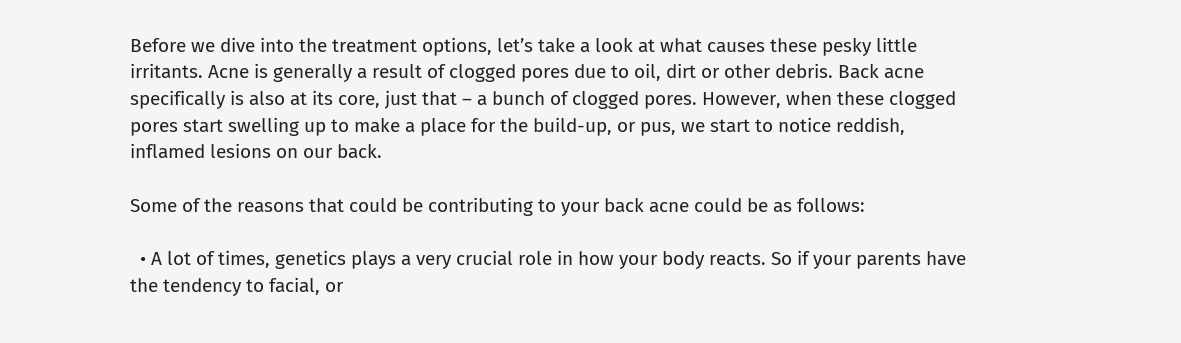Before we dive into the treatment options, let’s take a look at what causes these pesky little irritants. Acne is generally a result of clogged pores due to oil, dirt or other debris. Back acne specifically is also at its core, just that – a bunch of clogged pores. However, when these clogged pores start swelling up to make a place for the build-up, or pus, we start to notice reddish, inflamed lesions on our back.

Some of the reasons that could be contributing to your back acne could be as follows:

  • A lot of times, genetics plays a very crucial role in how your body reacts. So if your parents have the tendency to facial, or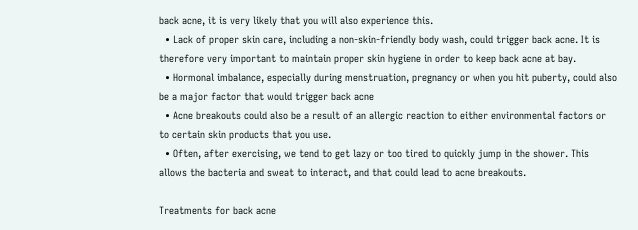back acne, it is very likely that you will also experience this.
  • Lack of proper skin care, including a non-skin-friendly body wash, could trigger back acne. It is therefore very important to maintain proper skin hygiene in order to keep back acne at bay.
  • Hormonal imbalance, especially during menstruation, pregnancy or when you hit puberty, could also be a major factor that would trigger back acne
  • Acne breakouts could also be a result of an allergic reaction to either environmental factors or to certain skin products that you use.
  • Often, after exercising, we tend to get lazy or too tired to quickly jump in the shower. This allows the bacteria and sweat to interact, and that could lead to acne breakouts.

Treatments for back acne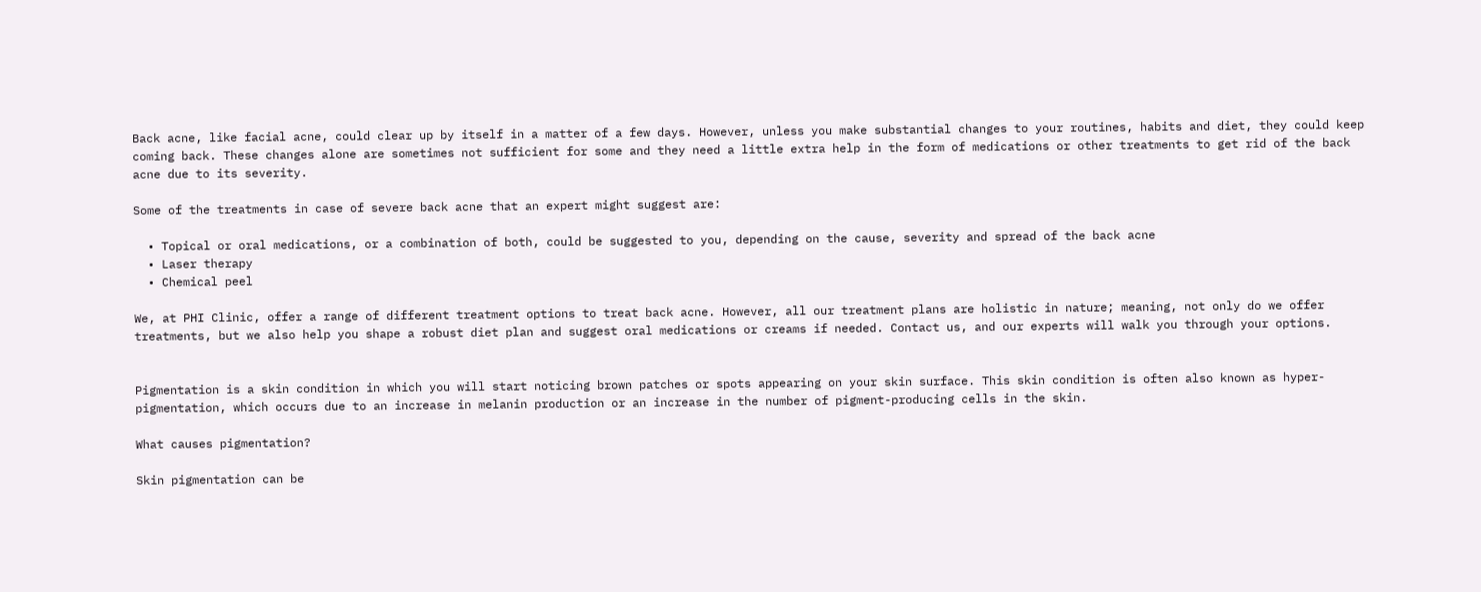Back acne, like facial acne, could clear up by itself in a matter of a few days. However, unless you make substantial changes to your routines, habits and diet, they could keep coming back. These changes alone are sometimes not sufficient for some and they need a little extra help in the form of medications or other treatments to get rid of the back acne due to its severity.

Some of the treatments in case of severe back acne that an expert might suggest are:

  • Topical or oral medications, or a combination of both, could be suggested to you, depending on the cause, severity and spread of the back acne
  • Laser therapy
  • Chemical peel

We, at PHI Clinic, offer a range of different treatment options to treat back acne. However, all our treatment plans are holistic in nature; meaning, not only do we offer treatments, but we also help you shape a robust diet plan and suggest oral medications or creams if needed. Contact us, and our experts will walk you through your options.


Pigmentation is a skin condition in which you will start noticing brown patches or spots appearing on your skin surface. This skin condition is often also known as hyper-pigmentation, which occurs due to an increase in melanin production or an increase in the number of pigment-producing cells in the skin.

What causes pigmentation?

Skin pigmentation can be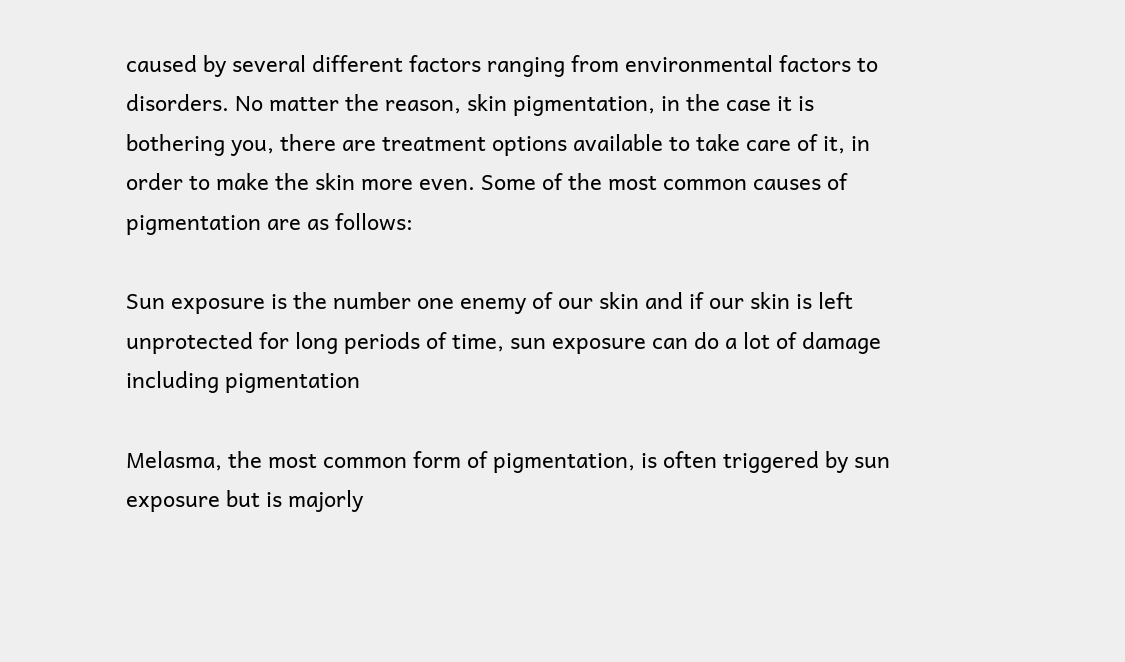caused by several different factors ranging from environmental factors to disorders. No matter the reason, skin pigmentation, in the case it is bothering you, there are treatment options available to take care of it, in order to make the skin more even. Some of the most common causes of pigmentation are as follows:

Sun exposure is the number one enemy of our skin and if our skin is left unprotected for long periods of time, sun exposure can do a lot of damage including pigmentation

Melasma, the most common form of pigmentation, is often triggered by sun exposure but is majorly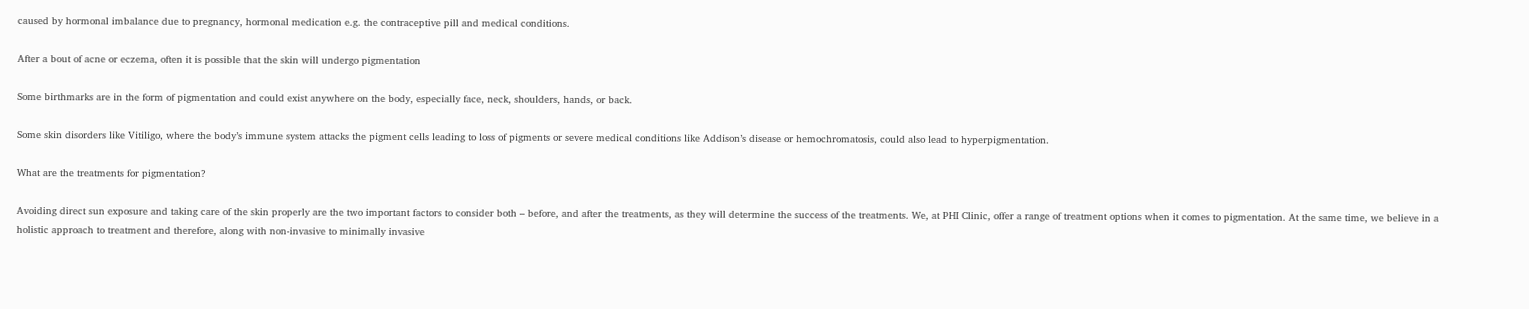caused by hormonal imbalance due to pregnancy, hormonal medication e.g. the contraceptive pill and medical conditions.

After a bout of acne or eczema, often it is possible that the skin will undergo pigmentation

Some birthmarks are in the form of pigmentation and could exist anywhere on the body, especially face, neck, shoulders, hands, or back.

Some skin disorders like Vitiligo, where the body’s immune system attacks the pigment cells leading to loss of pigments or severe medical conditions like Addison’s disease or hemochromatosis, could also lead to hyperpigmentation.

What are the treatments for pigmentation?

Avoiding direct sun exposure and taking care of the skin properly are the two important factors to consider both – before, and after the treatments, as they will determine the success of the treatments. We, at PHI Clinic, offer a range of treatment options when it comes to pigmentation. At the same time, we believe in a holistic approach to treatment and therefore, along with non-invasive to minimally invasive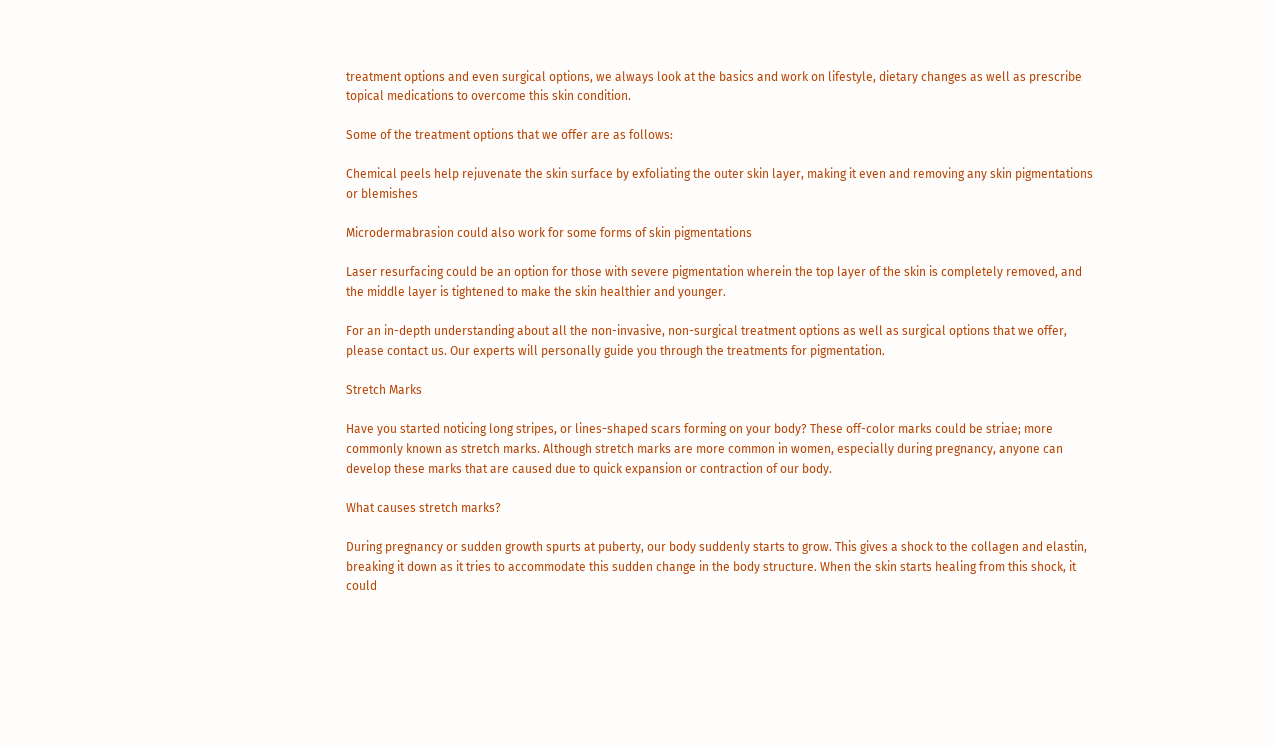treatment options and even surgical options, we always look at the basics and work on lifestyle, dietary changes as well as prescribe topical medications to overcome this skin condition.

Some of the treatment options that we offer are as follows:

Chemical peels help rejuvenate the skin surface by exfoliating the outer skin layer, making it even and removing any skin pigmentations or blemishes

Microdermabrasion could also work for some forms of skin pigmentations

Laser resurfacing could be an option for those with severe pigmentation wherein the top layer of the skin is completely removed, and the middle layer is tightened to make the skin healthier and younger.

For an in-depth understanding about all the non-invasive, non-surgical treatment options as well as surgical options that we offer, please contact us. Our experts will personally guide you through the treatments for pigmentation.

Stretch Marks

Have you started noticing long stripes, or lines-shaped scars forming on your body? These off-color marks could be striae; more commonly known as stretch marks. Although stretch marks are more common in women, especially during pregnancy, anyone can develop these marks that are caused due to quick expansion or contraction of our body.

What causes stretch marks?

During pregnancy or sudden growth spurts at puberty, our body suddenly starts to grow. This gives a shock to the collagen and elastin, breaking it down as it tries to accommodate this sudden change in the body structure. When the skin starts healing from this shock, it could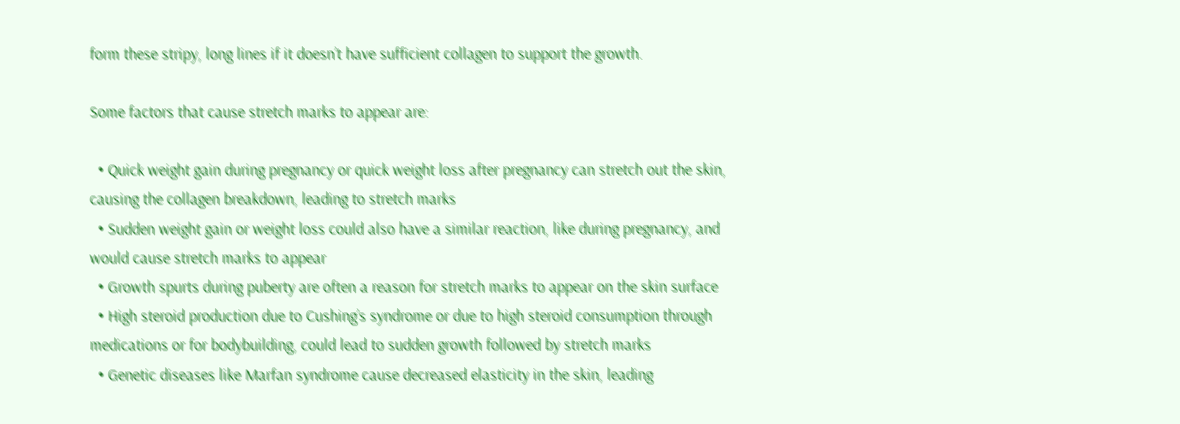form these stripy, long lines if it doesn’t have sufficient collagen to support the growth.

Some factors that cause stretch marks to appear are:

  • Quick weight gain during pregnancy or quick weight loss after pregnancy can stretch out the skin, causing the collagen breakdown, leading to stretch marks
  • Sudden weight gain or weight loss could also have a similar reaction, like during pregnancy, and would cause stretch marks to appear
  • Growth spurts during puberty are often a reason for stretch marks to appear on the skin surface
  • High steroid production due to Cushing’s syndrome or due to high steroid consumption through medications or for bodybuilding, could lead to sudden growth followed by stretch marks
  • Genetic diseases like Marfan syndrome cause decreased elasticity in the skin, leading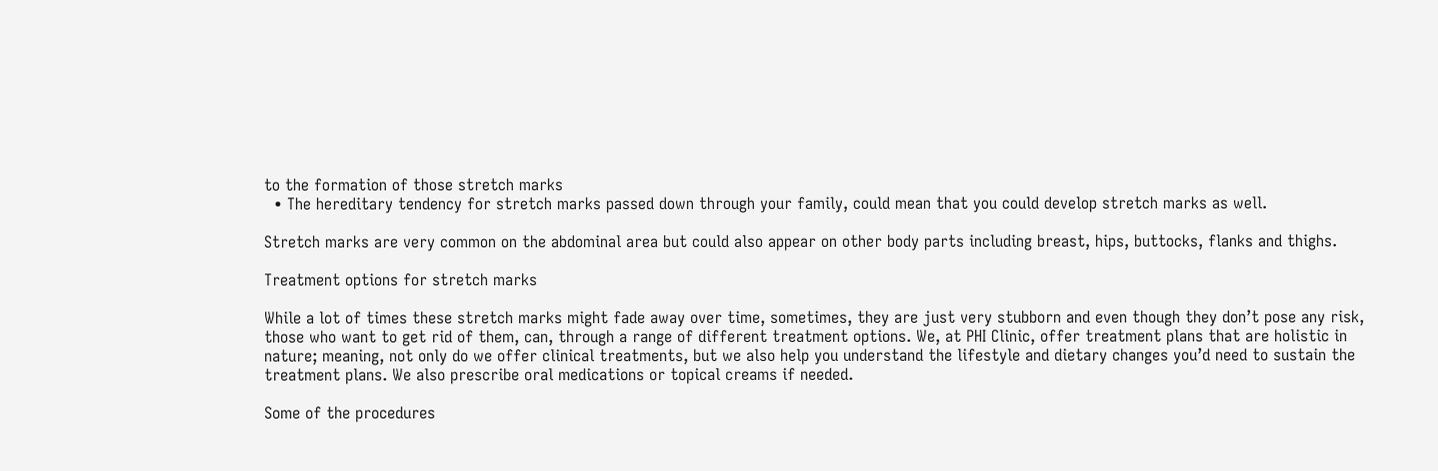to the formation of those stretch marks
  • The hereditary tendency for stretch marks passed down through your family, could mean that you could develop stretch marks as well.

Stretch marks are very common on the abdominal area but could also appear on other body parts including breast, hips, buttocks, flanks and thighs.

Treatment options for stretch marks

While a lot of times these stretch marks might fade away over time, sometimes, they are just very stubborn and even though they don’t pose any risk, those who want to get rid of them, can, through a range of different treatment options. We, at PHI Clinic, offer treatment plans that are holistic in nature; meaning, not only do we offer clinical treatments, but we also help you understand the lifestyle and dietary changes you’d need to sustain the treatment plans. We also prescribe oral medications or topical creams if needed.

Some of the procedures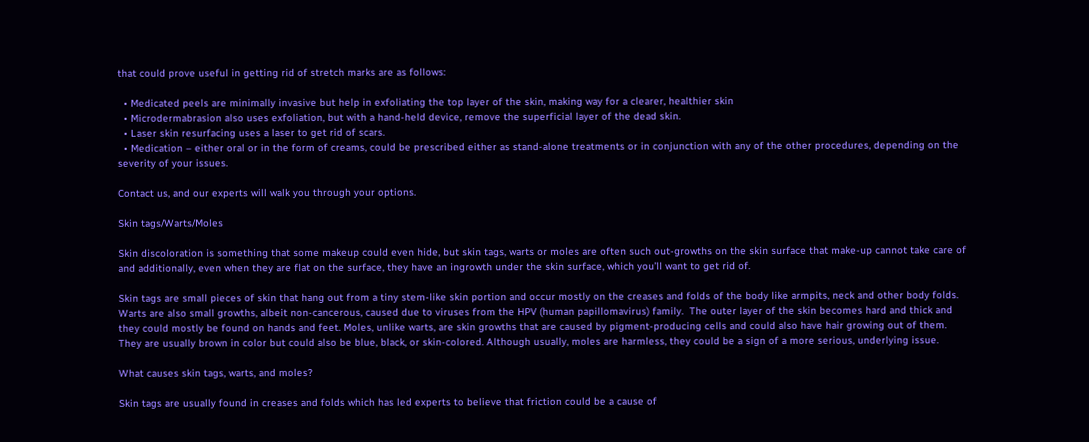that could prove useful in getting rid of stretch marks are as follows:

  • Medicated peels are minimally invasive but help in exfoliating the top layer of the skin, making way for a clearer, healthier skin
  • Microdermabrasion also uses exfoliation, but with a hand-held device, remove the superficial layer of the dead skin.
  • Laser skin resurfacing uses a laser to get rid of scars.
  • Medication – either oral or in the form of creams, could be prescribed either as stand-alone treatments or in conjunction with any of the other procedures, depending on the severity of your issues.

Contact us, and our experts will walk you through your options.

Skin tags/Warts/Moles

Skin discoloration is something that some makeup could even hide, but skin tags, warts or moles are often such out-growths on the skin surface that make-up cannot take care of and additionally, even when they are flat on the surface, they have an ingrowth under the skin surface, which you’ll want to get rid of.

Skin tags are small pieces of skin that hang out from a tiny stem-like skin portion and occur mostly on the creases and folds of the body like armpits, neck and other body folds. Warts are also small growths, albeit non-cancerous, caused due to viruses from the HPV (human papillomavirus) family.  The outer layer of the skin becomes hard and thick and they could mostly be found on hands and feet. Moles, unlike warts, are skin growths that are caused by pigment-producing cells and could also have hair growing out of them. They are usually brown in color but could also be blue, black, or skin-colored. Although usually, moles are harmless, they could be a sign of a more serious, underlying issue.

What causes skin tags, warts, and moles?

Skin tags are usually found in creases and folds which has led experts to believe that friction could be a cause of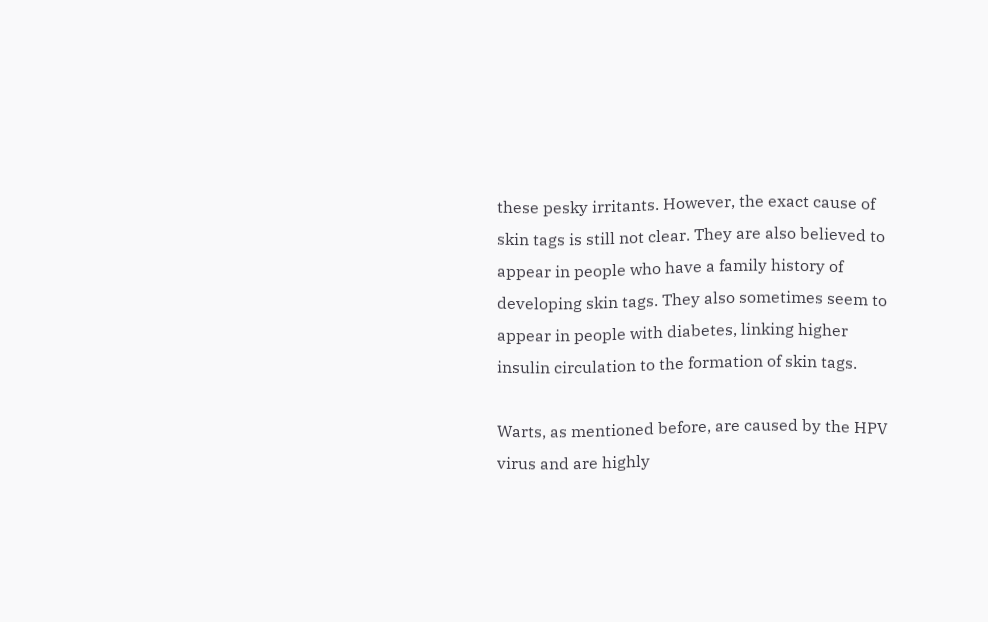these pesky irritants. However, the exact cause of skin tags is still not clear. They are also believed to appear in people who have a family history of developing skin tags. They also sometimes seem to appear in people with diabetes, linking higher insulin circulation to the formation of skin tags.

Warts, as mentioned before, are caused by the HPV virus and are highly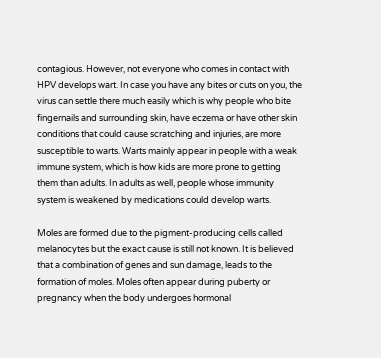contagious. However, not everyone who comes in contact with HPV develops wart. In case you have any bites or cuts on you, the virus can settle there much easily which is why people who bite fingernails and surrounding skin, have eczema or have other skin conditions that could cause scratching and injuries, are more susceptible to warts. Warts mainly appear in people with a weak immune system, which is how kids are more prone to getting them than adults. In adults as well, people whose immunity system is weakened by medications could develop warts.

Moles are formed due to the pigment-producing cells called melanocytes but the exact cause is still not known. It is believed that a combination of genes and sun damage, leads to the formation of moles. Moles often appear during puberty or pregnancy when the body undergoes hormonal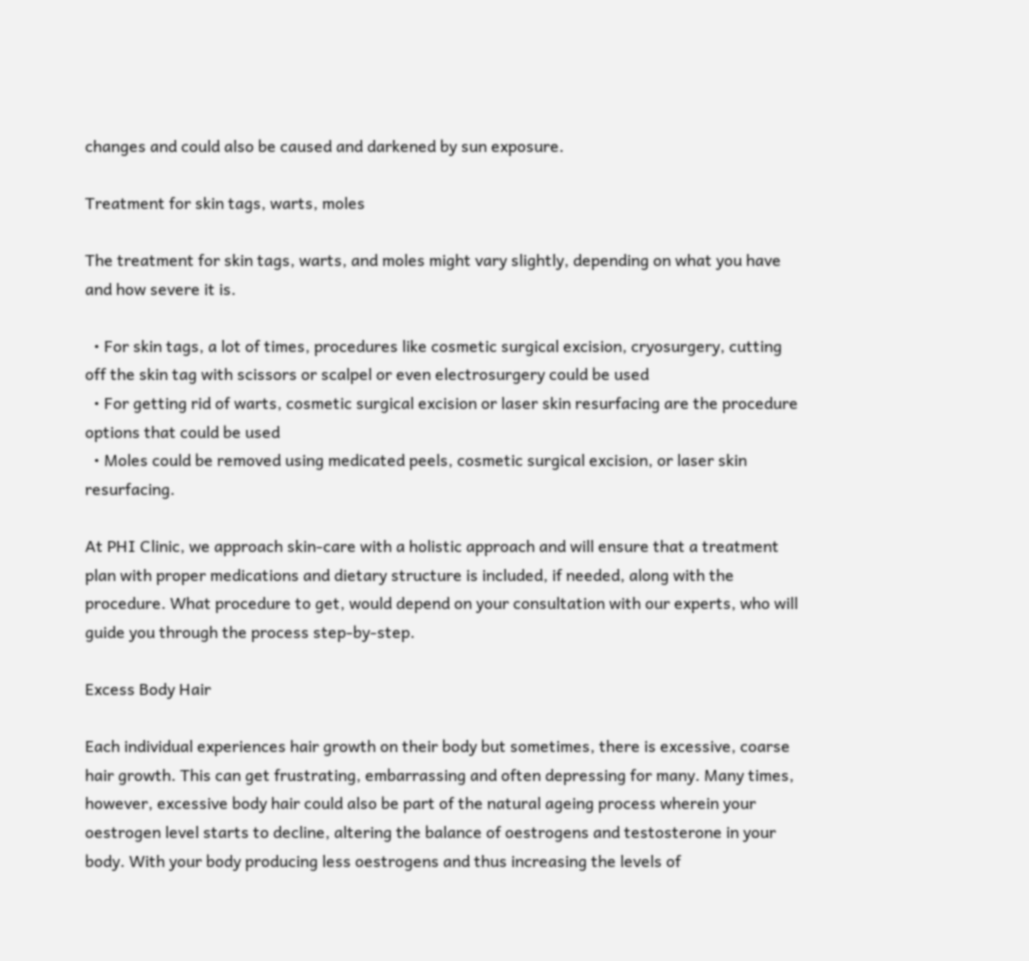changes and could also be caused and darkened by sun exposure.

Treatment for skin tags, warts, moles

The treatment for skin tags, warts, and moles might vary slightly, depending on what you have and how severe it is.

  • For skin tags, a lot of times, procedures like cosmetic surgical excision, cryosurgery, cutting off the skin tag with scissors or scalpel or even electrosurgery could be used
  • For getting rid of warts, cosmetic surgical excision or laser skin resurfacing are the procedure options that could be used
  • Moles could be removed using medicated peels, cosmetic surgical excision, or laser skin resurfacing.

At PHI Clinic, we approach skin-care with a holistic approach and will ensure that a treatment plan with proper medications and dietary structure is included, if needed, along with the procedure. What procedure to get, would depend on your consultation with our experts, who will guide you through the process step-by-step.

Excess Body Hair

Each individual experiences hair growth on their body but sometimes, there is excessive, coarse hair growth. This can get frustrating, embarrassing and often depressing for many. Many times, however, excessive body hair could also be part of the natural ageing process wherein your oestrogen level starts to decline, altering the balance of oestrogens and testosterone in your body. With your body producing less oestrogens and thus increasing the levels of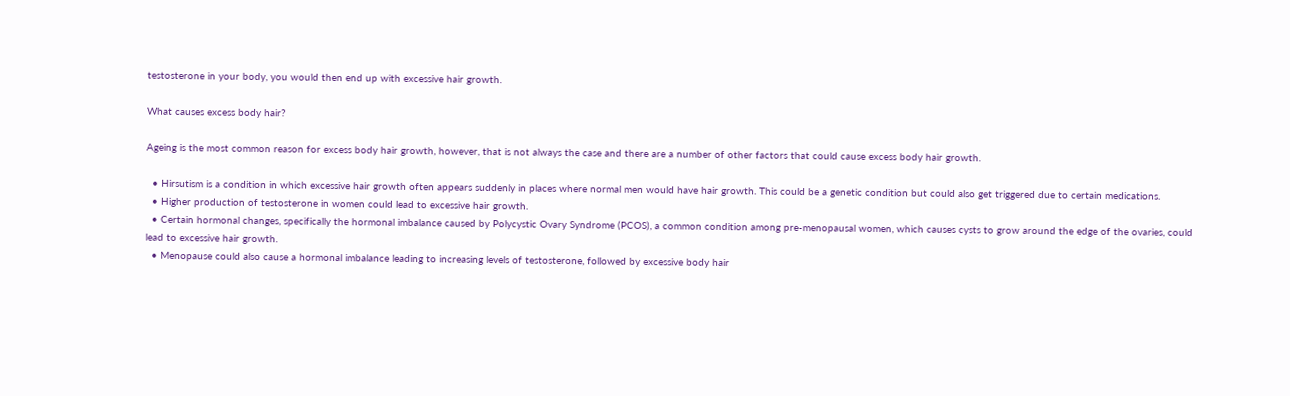testosterone in your body, you would then end up with excessive hair growth.

What causes excess body hair?

Ageing is the most common reason for excess body hair growth, however, that is not always the case and there are a number of other factors that could cause excess body hair growth.

  • Hirsutism is a condition in which excessive hair growth often appears suddenly in places where normal men would have hair growth. This could be a genetic condition but could also get triggered due to certain medications.
  • Higher production of testosterone in women could lead to excessive hair growth.
  • Certain hormonal changes, specifically the hormonal imbalance caused by Polycystic Ovary Syndrome (PCOS), a common condition among pre-menopausal women, which causes cysts to grow around the edge of the ovaries, could lead to excessive hair growth.
  • Menopause could also cause a hormonal imbalance leading to increasing levels of testosterone, followed by excessive body hair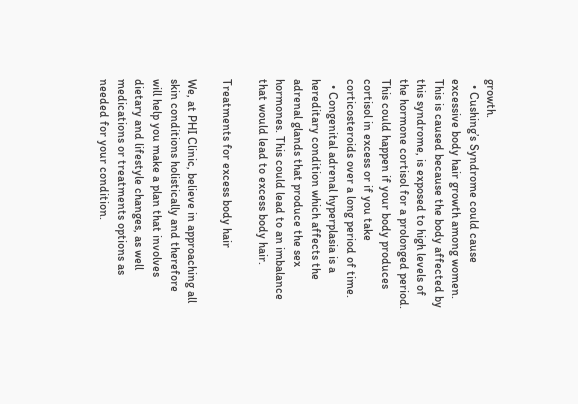growth.
  • Cushing’s Syndrome could cause excessive body hair growth among women. This is caused because the body affected by this syndrome, is exposed to high levels of the hormone cortisol for a prolonged period. This could happen if your body produces cortisol in excess or if you take corticosteroids over a long period of time.
  • Congenital adrenal hyperplasia is a hereditary condition which affects the adrenal glands that produce the sex hormones. This could lead to an imbalance that would lead to excess body hair.

Treatments for excess body hair

We, at PHI Clinic, believe in approaching all skin conditions holistically and therefore will help you make a plan that involves dietary and lifestyle changes, as well medications or treatments options as needed for your condition.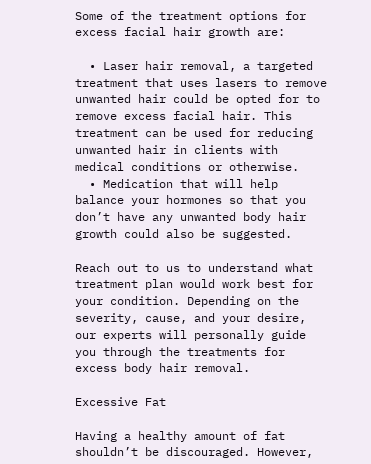Some of the treatment options for excess facial hair growth are:

  • Laser hair removal, a targeted treatment that uses lasers to remove unwanted hair could be opted for to remove excess facial hair. This treatment can be used for reducing unwanted hair in clients with medical conditions or otherwise.
  • Medication that will help balance your hormones so that you don’t have any unwanted body hair growth could also be suggested.

Reach out to us to understand what treatment plan would work best for your condition. Depending on the severity, cause, and your desire, our experts will personally guide you through the treatments for excess body hair removal.

Excessive Fat

Having a healthy amount of fat shouldn’t be discouraged. However,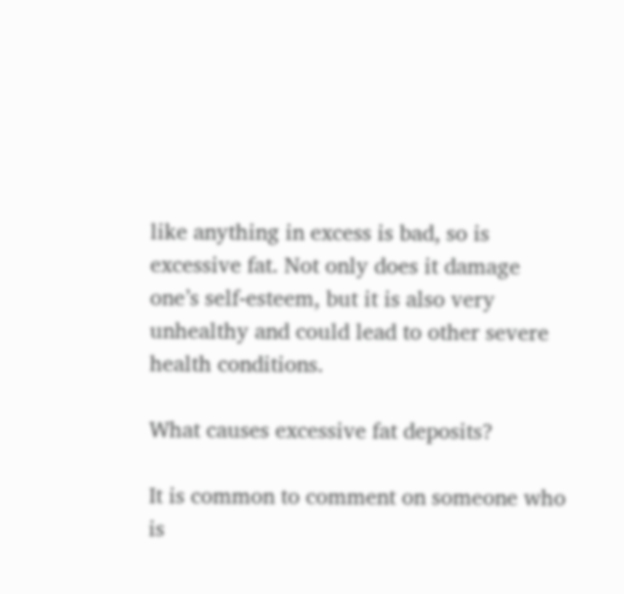like anything in excess is bad, so is excessive fat. Not only does it damage one’s self-esteem, but it is also very unhealthy and could lead to other severe health conditions.

What causes excessive fat deposits?

It is common to comment on someone who is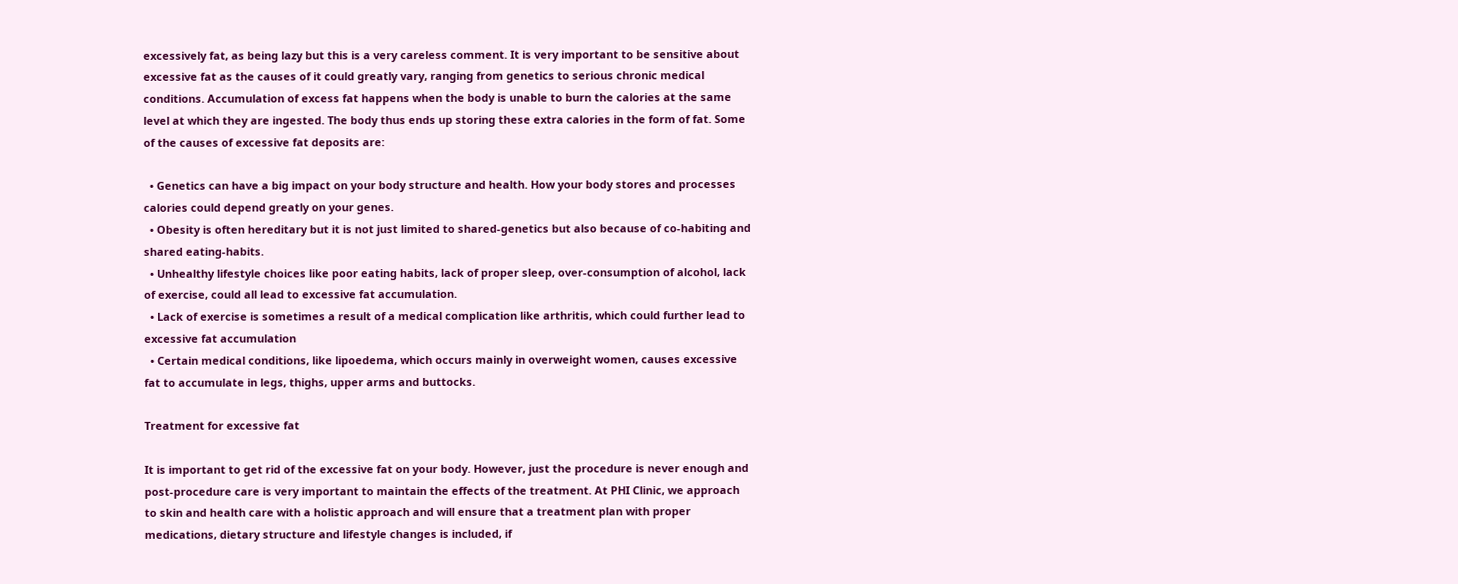excessively fat, as being lazy but this is a very careless comment. It is very important to be sensitive about excessive fat as the causes of it could greatly vary, ranging from genetics to serious chronic medical conditions. Accumulation of excess fat happens when the body is unable to burn the calories at the same level at which they are ingested. The body thus ends up storing these extra calories in the form of fat. Some of the causes of excessive fat deposits are:

  • Genetics can have a big impact on your body structure and health. How your body stores and processes calories could depend greatly on your genes.
  • Obesity is often hereditary but it is not just limited to shared-genetics but also because of co-habiting and shared eating-habits.
  • Unhealthy lifestyle choices like poor eating habits, lack of proper sleep, over-consumption of alcohol, lack of exercise, could all lead to excessive fat accumulation.
  • Lack of exercise is sometimes a result of a medical complication like arthritis, which could further lead to excessive fat accumulation
  • Certain medical conditions, like lipoedema, which occurs mainly in overweight women, causes excessive fat to accumulate in legs, thighs, upper arms and buttocks.

Treatment for excessive fat

It is important to get rid of the excessive fat on your body. However, just the procedure is never enough and post-procedure care is very important to maintain the effects of the treatment. At PHI Clinic, we approach to skin and health care with a holistic approach and will ensure that a treatment plan with proper medications, dietary structure and lifestyle changes is included, if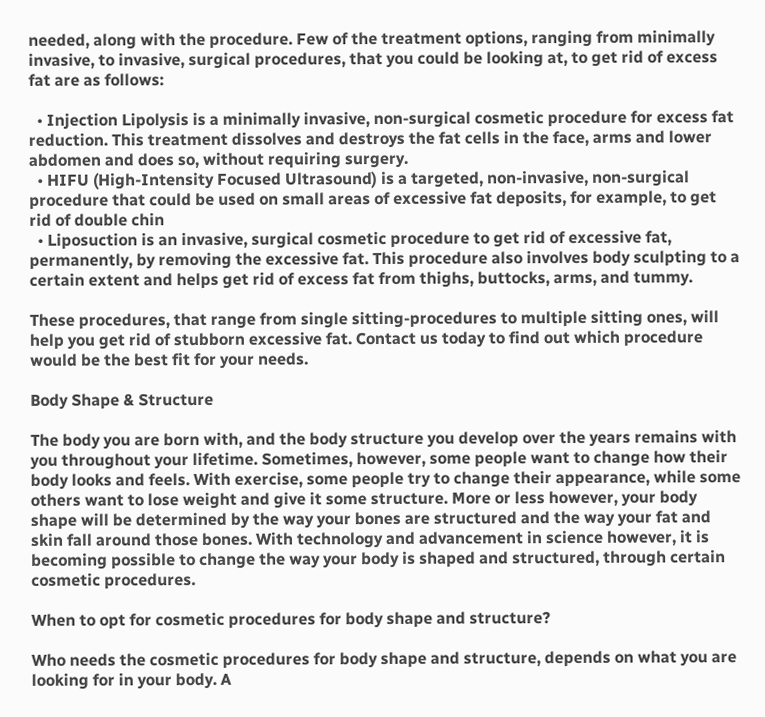needed, along with the procedure. Few of the treatment options, ranging from minimally invasive, to invasive, surgical procedures, that you could be looking at, to get rid of excess fat are as follows:

  • Injection Lipolysis is a minimally invasive, non-surgical cosmetic procedure for excess fat reduction. This treatment dissolves and destroys the fat cells in the face, arms and lower abdomen and does so, without requiring surgery.
  • HIFU (High-Intensity Focused Ultrasound) is a targeted, non-invasive, non-surgical procedure that could be used on small areas of excessive fat deposits, for example, to get rid of double chin
  • Liposuction is an invasive, surgical cosmetic procedure to get rid of excessive fat, permanently, by removing the excessive fat. This procedure also involves body sculpting to a certain extent and helps get rid of excess fat from thighs, buttocks, arms, and tummy.

These procedures, that range from single sitting-procedures to multiple sitting ones, will help you get rid of stubborn excessive fat. Contact us today to find out which procedure would be the best fit for your needs.

Body Shape & Structure

The body you are born with, and the body structure you develop over the years remains with you throughout your lifetime. Sometimes, however, some people want to change how their body looks and feels. With exercise, some people try to change their appearance, while some others want to lose weight and give it some structure. More or less however, your body shape will be determined by the way your bones are structured and the way your fat and skin fall around those bones. With technology and advancement in science however, it is becoming possible to change the way your body is shaped and structured, through certain cosmetic procedures.

When to opt for cosmetic procedures for body shape and structure?

Who needs the cosmetic procedures for body shape and structure, depends on what you are looking for in your body. A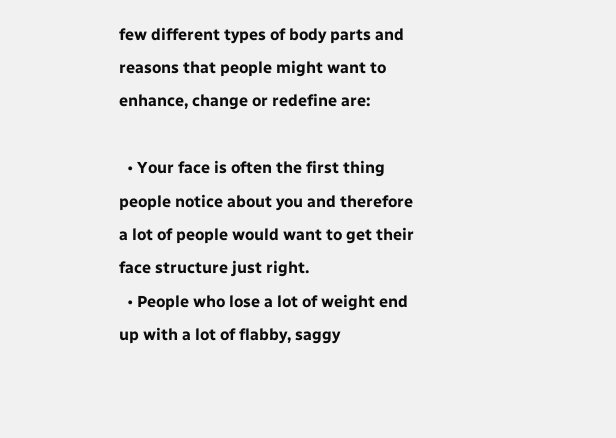few different types of body parts and reasons that people might want to enhance, change or redefine are:

  • Your face is often the first thing people notice about you and therefore a lot of people would want to get their face structure just right.
  • People who lose a lot of weight end up with a lot of flabby, saggy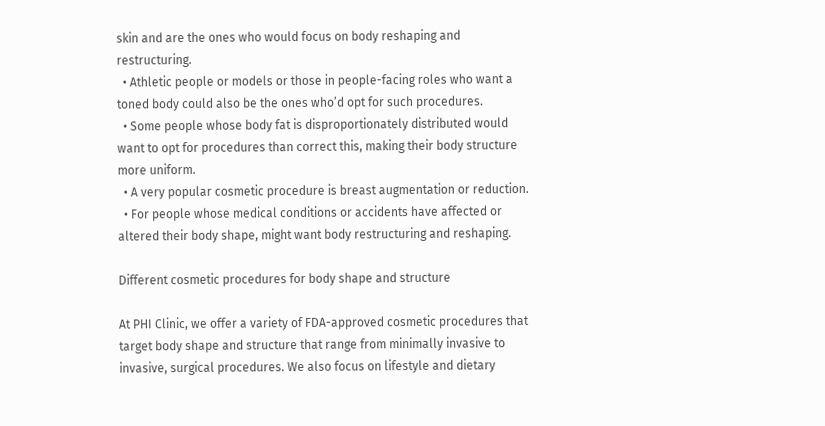skin and are the ones who would focus on body reshaping and restructuring.
  • Athletic people or models or those in people-facing roles who want a toned body could also be the ones who’d opt for such procedures.
  • Some people whose body fat is disproportionately distributed would want to opt for procedures than correct this, making their body structure more uniform.
  • A very popular cosmetic procedure is breast augmentation or reduction.
  • For people whose medical conditions or accidents have affected or altered their body shape, might want body restructuring and reshaping.

Different cosmetic procedures for body shape and structure

At PHI Clinic, we offer a variety of FDA-approved cosmetic procedures that target body shape and structure that range from minimally invasive to invasive, surgical procedures. We also focus on lifestyle and dietary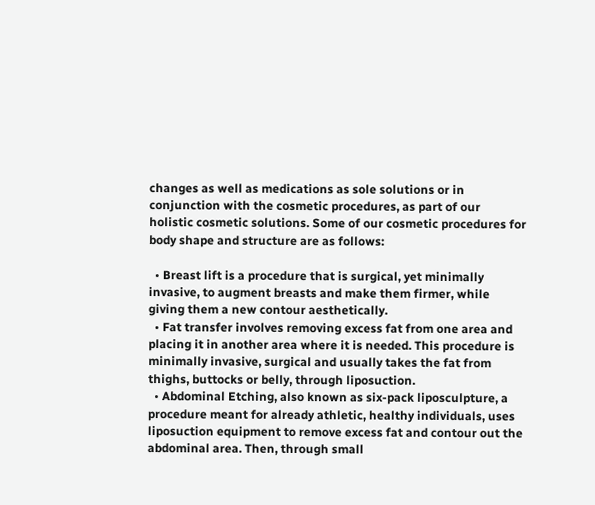changes as well as medications as sole solutions or in conjunction with the cosmetic procedures, as part of our holistic cosmetic solutions. Some of our cosmetic procedures for body shape and structure are as follows:

  • Breast lift is a procedure that is surgical, yet minimally invasive, to augment breasts and make them firmer, while giving them a new contour aesthetically.
  • Fat transfer involves removing excess fat from one area and placing it in another area where it is needed. This procedure is minimally invasive, surgical and usually takes the fat from thighs, buttocks or belly, through liposuction.
  • Abdominal Etching, also known as six-pack liposculpture, a procedure meant for already athletic, healthy individuals, uses liposuction equipment to remove excess fat and contour out the abdominal area. Then, through small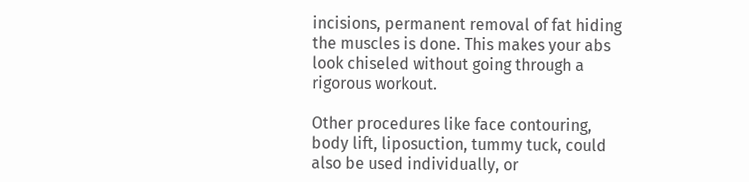incisions, permanent removal of fat hiding the muscles is done. This makes your abs look chiseled without going through a rigorous workout.

Other procedures like face contouring, body lift, liposuction, tummy tuck, could also be used individually, or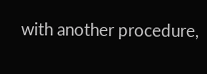with another procedure,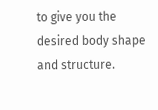to give you the desired body shape and structure.